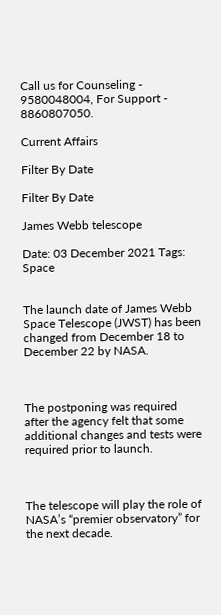Call us for Counseling - 9580048004, For Support - 8860807050.

Current Affairs

Filter By Date

Filter By Date

James Webb telescope

Date: 03 December 2021 Tags: Space


The launch date of James Webb Space Telescope (JWST) has been changed from December 18 to December 22 by NASA.



The postponing was required after the agency felt that some additional changes and tests were required prior to launch.



The telescope will play the role of NASA’s “premier observatory” for the next decade.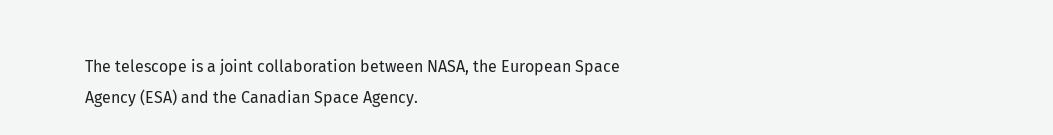The telescope is a joint collaboration between NASA, the European Space Agency (ESA) and the Canadian Space Agency.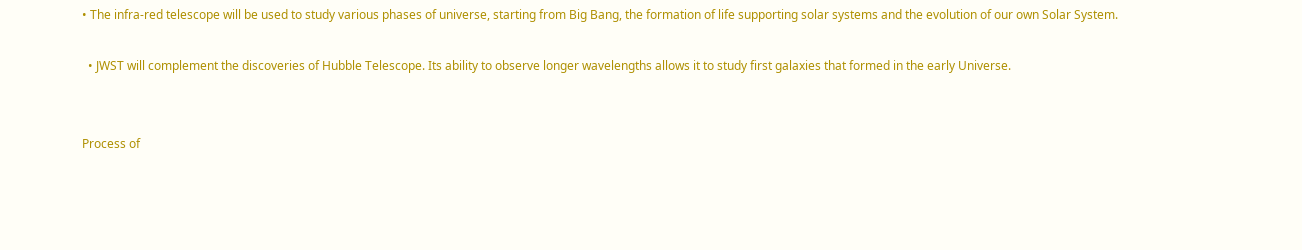• The infra-red telescope will be used to study various phases of universe, starting from Big Bang, the formation of life supporting solar systems and the evolution of our own Solar System.

  • JWST will complement the discoveries of Hubble Telescope. Its ability to observe longer wavelengths allows it to study first galaxies that formed in the early Universe.


Process of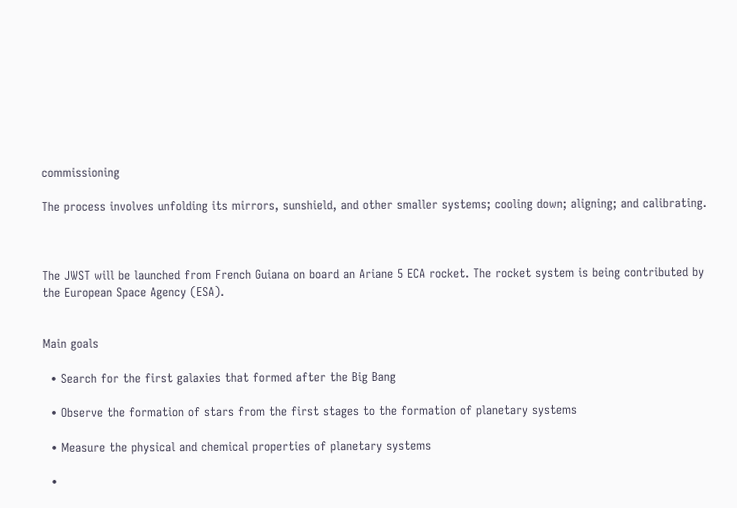commissioning

The process involves unfolding its mirrors, sunshield, and other smaller systems; cooling down; aligning; and calibrating.



The JWST will be launched from French Guiana on board an Ariane 5 ECA rocket. The rocket system is being contributed by the European Space Agency (ESA).


Main goals

  • Search for the first galaxies that formed after the Big Bang

  • Observe the formation of stars from the first stages to the formation of planetary systems

  • Measure the physical and chemical properties of planetary systems

  •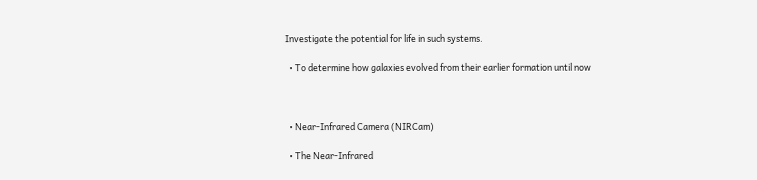Investigate the potential for life in such systems.

  • To determine how galaxies evolved from their earlier formation until now



  • Near-Infrared Camera (NIRCam)

  • The Near-Infrared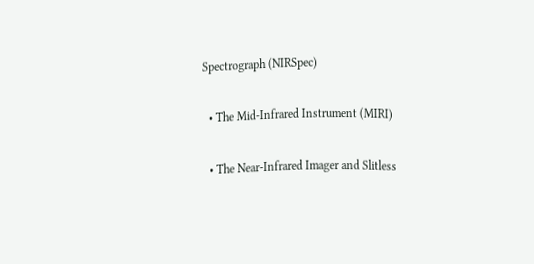Spectrograph (NIRSpec)

  • The Mid-Infrared Instrument (MIRI)

  • The Near-Infrared Imager and Slitless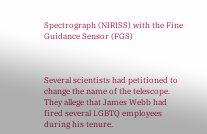Spectrograph (NIRISS) with the Fine Guidance Sensor (FGS)



Several scientists had petitioned to change the name of the telescope. They allege that James Webb had fired several LGBTQ employees during his tenure.